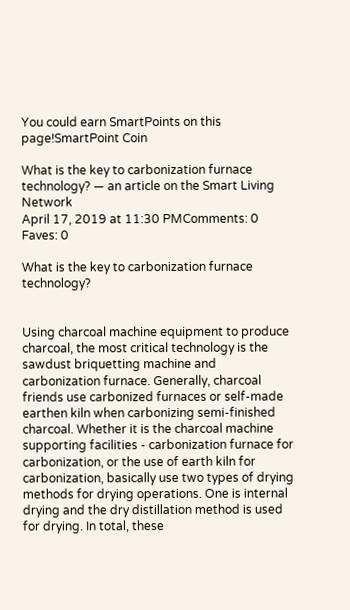You could earn SmartPoints on this page!SmartPoint Coin

What is the key to carbonization furnace technology? — an article on the Smart Living Network
April 17, 2019 at 11:30 PMComments: 0 Faves: 0

What is the key to carbonization furnace technology?


Using charcoal machine equipment to produce charcoal, the most critical technology is the sawdust briquetting machine and carbonization furnace. Generally, charcoal friends use carbonized furnaces or self-made earthen kiln when carbonizing semi-finished charcoal. Whether it is the charcoal machine supporting facilities - carbonization furnace for carbonization, or the use of earth kiln for carbonization, basically use two types of drying methods for drying operations. One is internal drying and the dry distillation method is used for drying. In total, these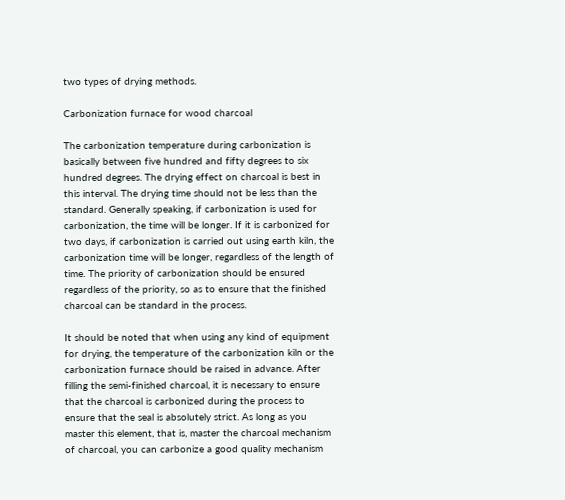two types of drying methods.

Carbonization furnace for wood charcoal

The carbonization temperature during carbonization is basically between five hundred and fifty degrees to six hundred degrees. The drying effect on charcoal is best in this interval. The drying time should not be less than the standard. Generally speaking, if carbonization is used for carbonization, the time will be longer. If it is carbonized for two days, if carbonization is carried out using earth kiln, the carbonization time will be longer, regardless of the length of time. The priority of carbonization should be ensured regardless of the priority, so as to ensure that the finished charcoal can be standard in the process.

It should be noted that when using any kind of equipment for drying, the temperature of the carbonization kiln or the carbonization furnace should be raised in advance. After filling the semi-finished charcoal, it is necessary to ensure that the charcoal is carbonized during the process to ensure that the seal is absolutely strict. As long as you master this element, that is, master the charcoal mechanism of charcoal, you can carbonize a good quality mechanism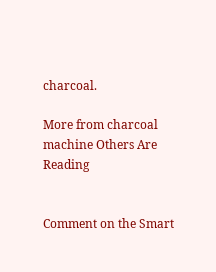charcoal.

More from charcoal machine Others Are Reading


Comment on the Smart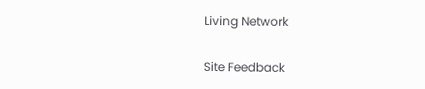Living Network

Site Feedback